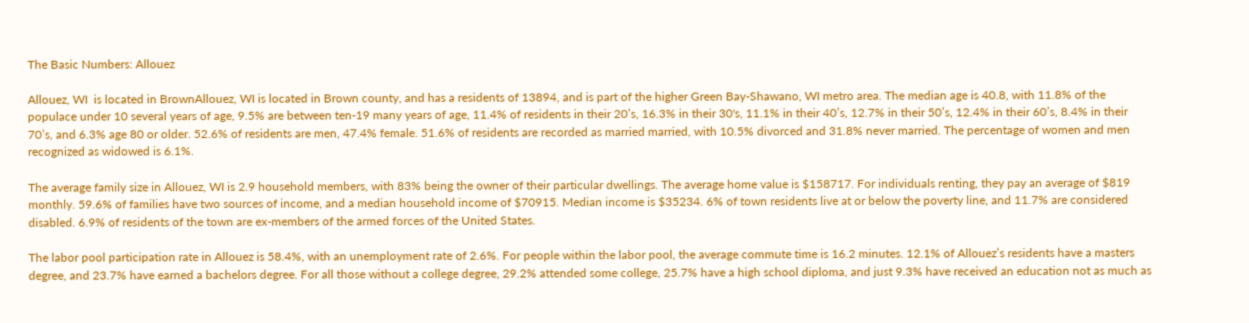The Basic Numbers: Allouez

Allouez, WI  is located in BrownAllouez, WI is located in Brown county, and has a residents of 13894, and is part of the higher Green Bay-Shawano, WI metro area. The median age is 40.8, with 11.8% of the populace under 10 several years of age, 9.5% are between ten-19 many years of age, 11.4% of residents in their 20’s, 16.3% in their 30's, 11.1% in their 40’s, 12.7% in their 50’s, 12.4% in their 60’s, 8.4% in their 70’s, and 6.3% age 80 or older. 52.6% of residents are men, 47.4% female. 51.6% of residents are recorded as married married, with 10.5% divorced and 31.8% never married. The percentage of women and men recognized as widowed is 6.1%.

The average family size in Allouez, WI is 2.9 household members, with 83% being the owner of their particular dwellings. The average home value is $158717. For individuals renting, they pay an average of $819 monthly. 59.6% of families have two sources of income, and a median household income of $70915. Median income is $35234. 6% of town residents live at or below the poverty line, and 11.7% are considered disabled. 6.9% of residents of the town are ex-members of the armed forces of the United States.

The labor pool participation rate in Allouez is 58.4%, with an unemployment rate of 2.6%. For people within the labor pool, the average commute time is 16.2 minutes. 12.1% of Allouez’s residents have a masters degree, and 23.7% have earned a bachelors degree. For all those without a college degree, 29.2% attended some college, 25.7% have a high school diploma, and just 9.3% have received an education not as much as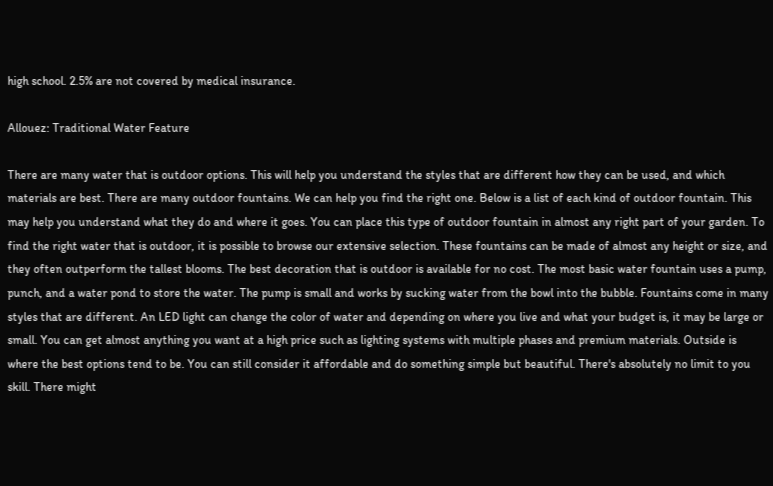high school. 2.5% are not covered by medical insurance.

Allouez: Traditional Water Feature

There are many water that is outdoor options. This will help you understand the styles that are different how they can be used, and which materials are best. There are many outdoor fountains. We can help you find the right one. Below is a list of each kind of outdoor fountain. This may help you understand what they do and where it goes. You can place this type of outdoor fountain in almost any right part of your garden. To find the right water that is outdoor, it is possible to browse our extensive selection. These fountains can be made of almost any height or size, and they often outperform the tallest blooms. The best decoration that is outdoor is available for no cost. The most basic water fountain uses a pump, punch, and a water pond to store the water. The pump is small and works by sucking water from the bowl into the bubble. Fountains come in many styles that are different. An LED light can change the color of water and depending on where you live and what your budget is, it may be large or small. You can get almost anything you want at a high price such as lighting systems with multiple phases and premium materials. Outside is where the best options tend to be. You can still consider it affordable and do something simple but beautiful. There's absolutely no limit to you skill. There might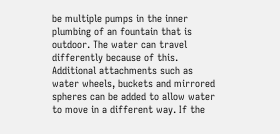be multiple pumps in the inner plumbing of an fountain that is outdoor. The water can travel differently because of this. Additional attachments such as water wheels, buckets and mirrored spheres can be added to allow water to move in a different way. If the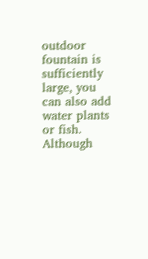outdoor fountain is sufficiently large, you can also add water plants or fish. Although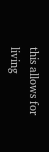this allows for living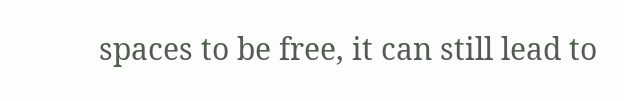spaces to be free, it can still lead to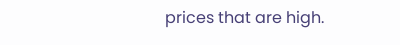prices that are high.